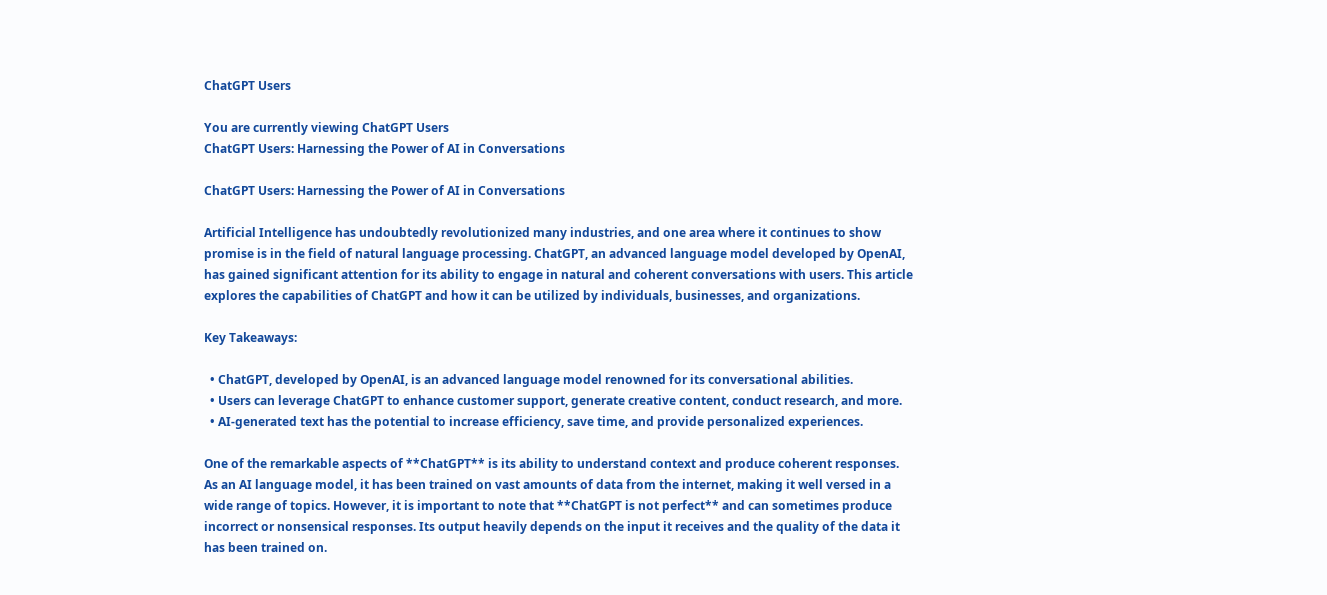ChatGPT Users

You are currently viewing ChatGPT Users
ChatGPT Users: Harnessing the Power of AI in Conversations

ChatGPT Users: Harnessing the Power of AI in Conversations

Artificial Intelligence has undoubtedly revolutionized many industries, and one area where it continues to show promise is in the field of natural language processing. ChatGPT, an advanced language model developed by OpenAI, has gained significant attention for its ability to engage in natural and coherent conversations with users. This article explores the capabilities of ChatGPT and how it can be utilized by individuals, businesses, and organizations.

Key Takeaways:

  • ChatGPT, developed by OpenAI, is an advanced language model renowned for its conversational abilities.
  • Users can leverage ChatGPT to enhance customer support, generate creative content, conduct research, and more.
  • AI-generated text has the potential to increase efficiency, save time, and provide personalized experiences.

One of the remarkable aspects of **ChatGPT** is its ability to understand context and produce coherent responses. As an AI language model, it has been trained on vast amounts of data from the internet, making it well versed in a wide range of topics. However, it is important to note that **ChatGPT is not perfect** and can sometimes produce incorrect or nonsensical responses. Its output heavily depends on the input it receives and the quality of the data it has been trained on.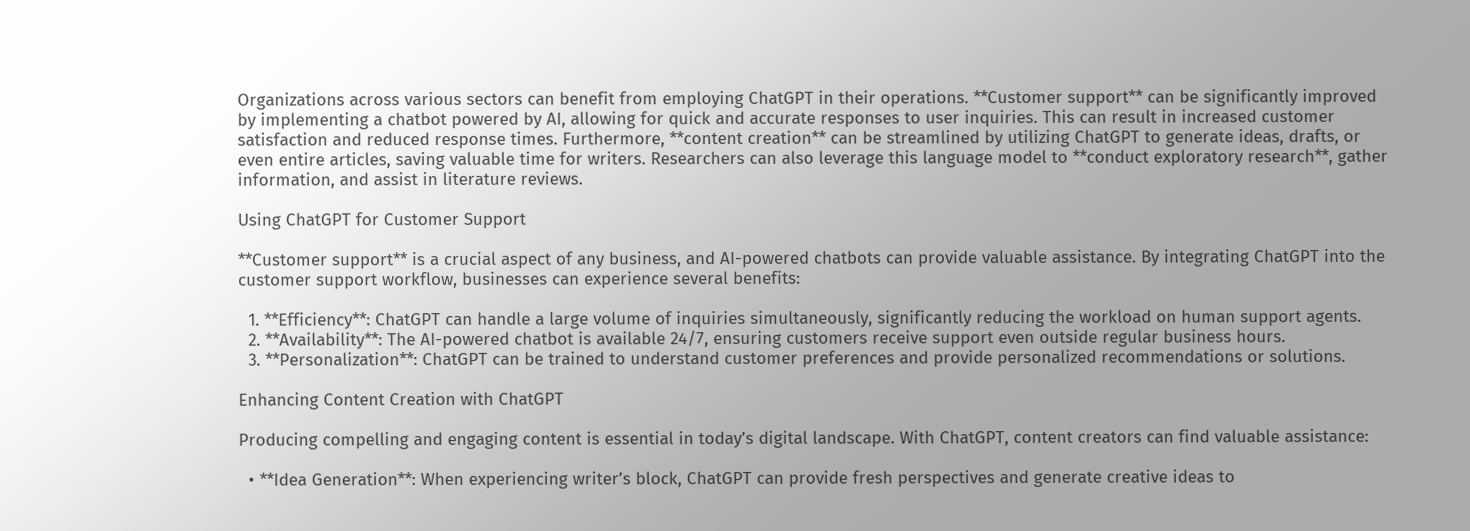Organizations across various sectors can benefit from employing ChatGPT in their operations. **Customer support** can be significantly improved by implementing a chatbot powered by AI, allowing for quick and accurate responses to user inquiries. This can result in increased customer satisfaction and reduced response times. Furthermore, **content creation** can be streamlined by utilizing ChatGPT to generate ideas, drafts, or even entire articles, saving valuable time for writers. Researchers can also leverage this language model to **conduct exploratory research**, gather information, and assist in literature reviews.

Using ChatGPT for Customer Support

**Customer support** is a crucial aspect of any business, and AI-powered chatbots can provide valuable assistance. By integrating ChatGPT into the customer support workflow, businesses can experience several benefits:

  1. **Efficiency**: ChatGPT can handle a large volume of inquiries simultaneously, significantly reducing the workload on human support agents.
  2. **Availability**: The AI-powered chatbot is available 24/7, ensuring customers receive support even outside regular business hours.
  3. **Personalization**: ChatGPT can be trained to understand customer preferences and provide personalized recommendations or solutions.

Enhancing Content Creation with ChatGPT

Producing compelling and engaging content is essential in today’s digital landscape. With ChatGPT, content creators can find valuable assistance:

  • **Idea Generation**: When experiencing writer’s block, ChatGPT can provide fresh perspectives and generate creative ideas to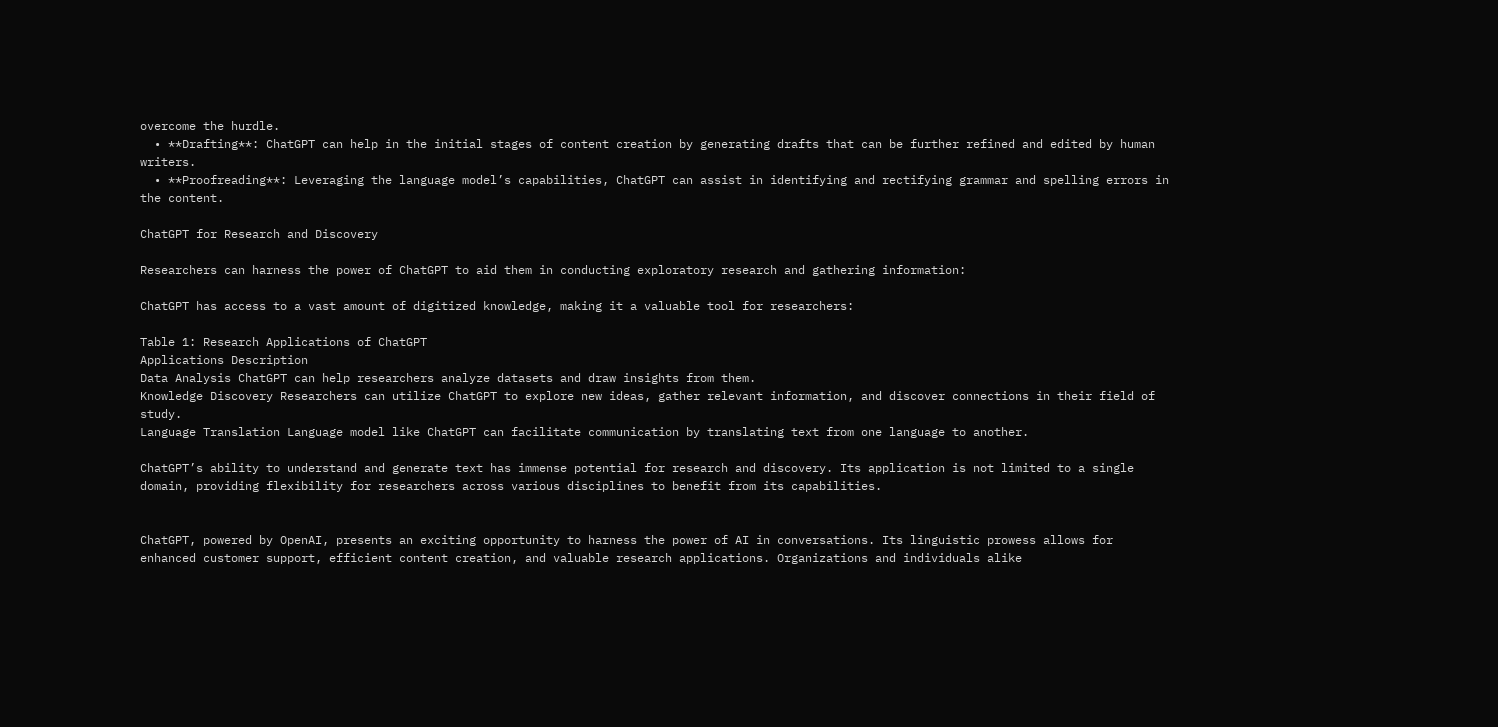overcome the hurdle.
  • **Drafting**: ChatGPT can help in the initial stages of content creation by generating drafts that can be further refined and edited by human writers.
  • **Proofreading**: Leveraging the language model’s capabilities, ChatGPT can assist in identifying and rectifying grammar and spelling errors in the content.

ChatGPT for Research and Discovery

Researchers can harness the power of ChatGPT to aid them in conducting exploratory research and gathering information:

ChatGPT has access to a vast amount of digitized knowledge, making it a valuable tool for researchers:

Table 1: Research Applications of ChatGPT
Applications Description
Data Analysis ChatGPT can help researchers analyze datasets and draw insights from them.
Knowledge Discovery Researchers can utilize ChatGPT to explore new ideas, gather relevant information, and discover connections in their field of study.
Language Translation Language model like ChatGPT can facilitate communication by translating text from one language to another.

ChatGPT’s ability to understand and generate text has immense potential for research and discovery. Its application is not limited to a single domain, providing flexibility for researchers across various disciplines to benefit from its capabilities.


ChatGPT, powered by OpenAI, presents an exciting opportunity to harness the power of AI in conversations. Its linguistic prowess allows for enhanced customer support, efficient content creation, and valuable research applications. Organizations and individuals alike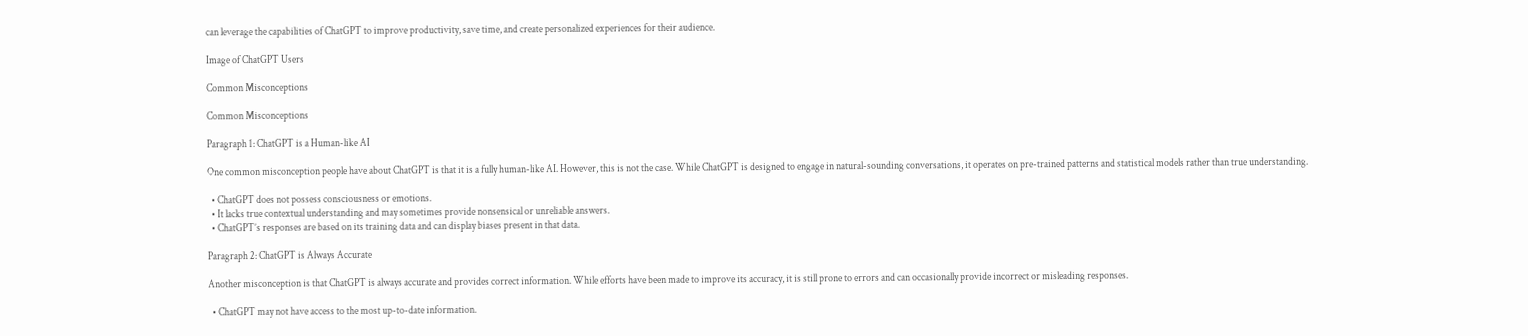can leverage the capabilities of ChatGPT to improve productivity, save time, and create personalized experiences for their audience.

Image of ChatGPT Users

Common Misconceptions

Common Misconceptions

Paragraph 1: ChatGPT is a Human-like AI

One common misconception people have about ChatGPT is that it is a fully human-like AI. However, this is not the case. While ChatGPT is designed to engage in natural-sounding conversations, it operates on pre-trained patterns and statistical models rather than true understanding.

  • ChatGPT does not possess consciousness or emotions.
  • It lacks true contextual understanding and may sometimes provide nonsensical or unreliable answers.
  • ChatGPT’s responses are based on its training data and can display biases present in that data.

Paragraph 2: ChatGPT is Always Accurate

Another misconception is that ChatGPT is always accurate and provides correct information. While efforts have been made to improve its accuracy, it is still prone to errors and can occasionally provide incorrect or misleading responses.

  • ChatGPT may not have access to the most up-to-date information.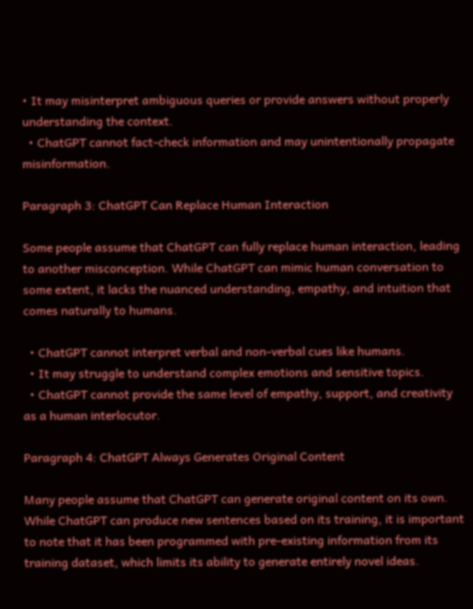• It may misinterpret ambiguous queries or provide answers without properly understanding the context.
  • ChatGPT cannot fact-check information and may unintentionally propagate misinformation.

Paragraph 3: ChatGPT Can Replace Human Interaction

Some people assume that ChatGPT can fully replace human interaction, leading to another misconception. While ChatGPT can mimic human conversation to some extent, it lacks the nuanced understanding, empathy, and intuition that comes naturally to humans.

  • ChatGPT cannot interpret verbal and non-verbal cues like humans.
  • It may struggle to understand complex emotions and sensitive topics.
  • ChatGPT cannot provide the same level of empathy, support, and creativity as a human interlocutor.

Paragraph 4: ChatGPT Always Generates Original Content

Many people assume that ChatGPT can generate original content on its own. While ChatGPT can produce new sentences based on its training, it is important to note that it has been programmed with pre-existing information from its training dataset, which limits its ability to generate entirely novel ideas.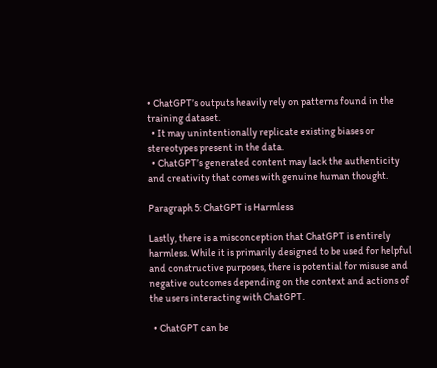• ChatGPT’s outputs heavily rely on patterns found in the training dataset.
  • It may unintentionally replicate existing biases or stereotypes present in the data.
  • ChatGPT’s generated content may lack the authenticity and creativity that comes with genuine human thought.

Paragraph 5: ChatGPT is Harmless

Lastly, there is a misconception that ChatGPT is entirely harmless. While it is primarily designed to be used for helpful and constructive purposes, there is potential for misuse and negative outcomes depending on the context and actions of the users interacting with ChatGPT.

  • ChatGPT can be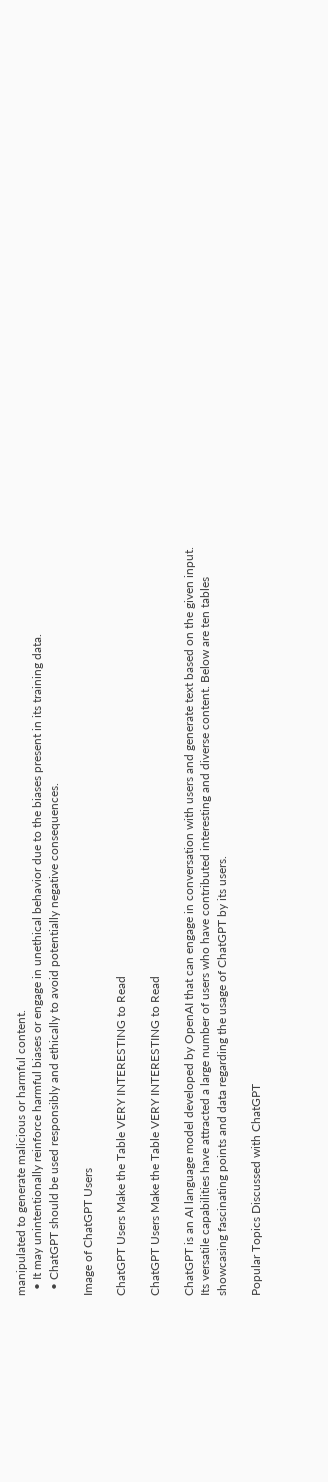manipulated to generate malicious or harmful content.
  • It may unintentionally reinforce harmful biases or engage in unethical behavior due to the biases present in its training data.
  • ChatGPT should be used responsibly and ethically to avoid potentially negative consequences.

Image of ChatGPT Users

ChatGPT Users Make the Table VERY INTERESTING to Read

ChatGPT Users Make the Table VERY INTERESTING to Read

ChatGPT is an AI language model developed by OpenAI that can engage in conversation with users and generate text based on the given input. Its versatile capabilities have attracted a large number of users who have contributed interesting and diverse content. Below are ten tables showcasing fascinating points and data regarding the usage of ChatGPT by its users.

Popular Topics Discussed with ChatGPT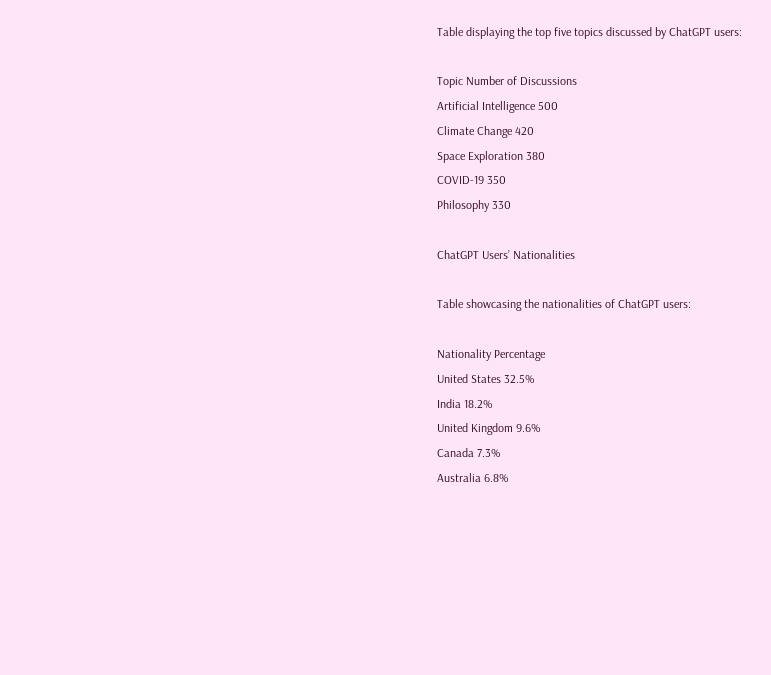Table displaying the top five topics discussed by ChatGPT users:

Topic Number of Discussions
Artificial Intelligence 500
Climate Change 420
Space Exploration 380
COVID-19 350
Philosophy 330

ChatGPT Users’ Nationalities

Table showcasing the nationalities of ChatGPT users:

Nationality Percentage
United States 32.5%
India 18.2%
United Kingdom 9.6%
Canada 7.3%
Australia 6.8%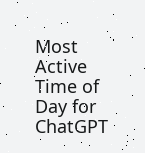Most Active Time of Day for ChatGPT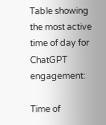Table showing the most active time of day for ChatGPT engagement:

Time of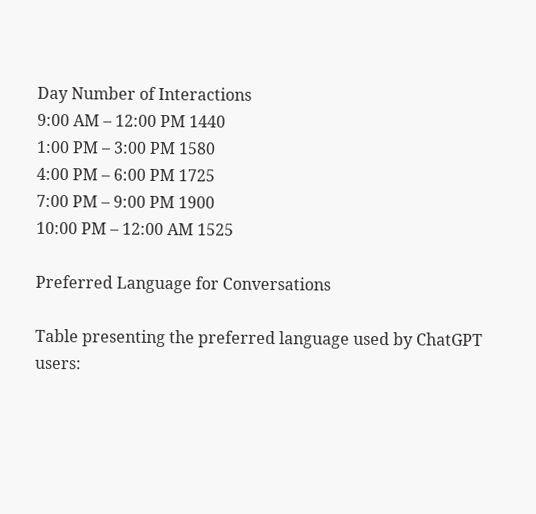Day Number of Interactions
9:00 AM – 12:00 PM 1440
1:00 PM – 3:00 PM 1580
4:00 PM – 6:00 PM 1725
7:00 PM – 9:00 PM 1900
10:00 PM – 12:00 AM 1525

Preferred Language for Conversations

Table presenting the preferred language used by ChatGPT users: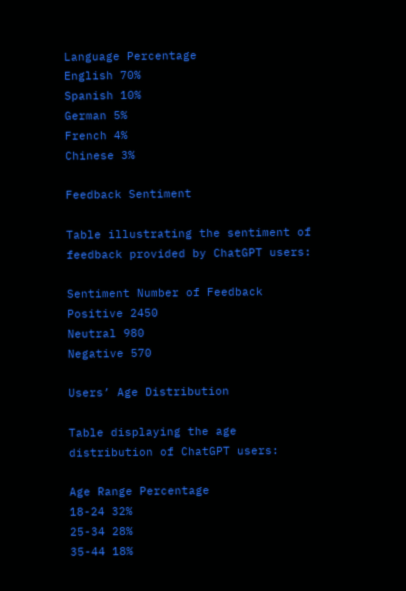Language Percentage
English 70%
Spanish 10%
German 5%
French 4%
Chinese 3%

Feedback Sentiment

Table illustrating the sentiment of feedback provided by ChatGPT users:

Sentiment Number of Feedback
Positive 2450
Neutral 980
Negative 570

Users’ Age Distribution

Table displaying the age distribution of ChatGPT users:

Age Range Percentage
18-24 32%
25-34 28%
35-44 18%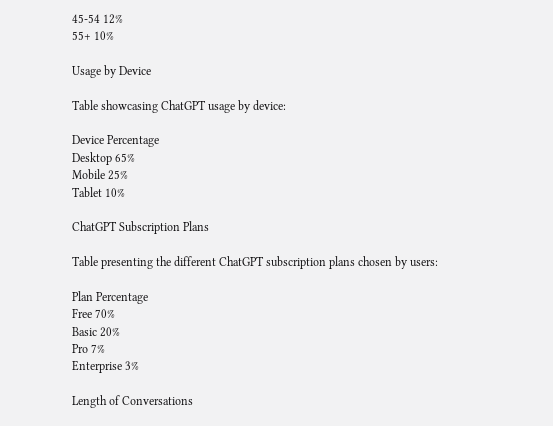45-54 12%
55+ 10%

Usage by Device

Table showcasing ChatGPT usage by device:

Device Percentage
Desktop 65%
Mobile 25%
Tablet 10%

ChatGPT Subscription Plans

Table presenting the different ChatGPT subscription plans chosen by users:

Plan Percentage
Free 70%
Basic 20%
Pro 7%
Enterprise 3%

Length of Conversations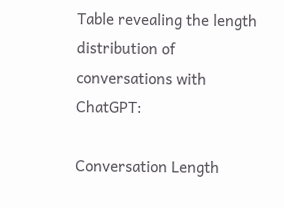Table revealing the length distribution of conversations with ChatGPT:

Conversation Length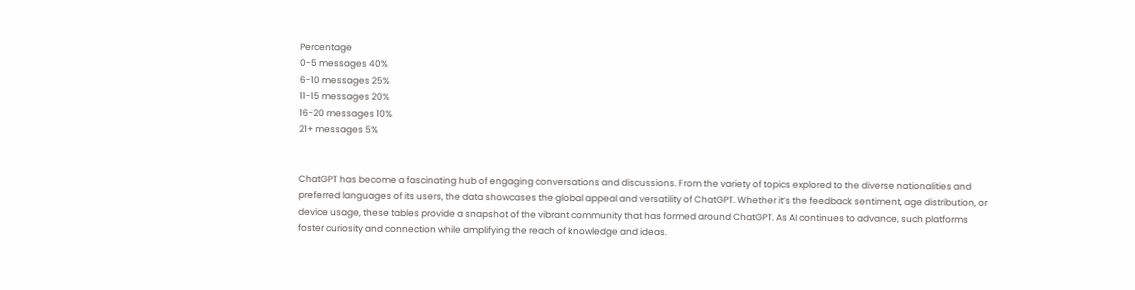Percentage
0-5 messages 40%
6-10 messages 25%
11-15 messages 20%
16-20 messages 10%
21+ messages 5%


ChatGPT has become a fascinating hub of engaging conversations and discussions. From the variety of topics explored to the diverse nationalities and preferred languages of its users, the data showcases the global appeal and versatility of ChatGPT. Whether it’s the feedback sentiment, age distribution, or device usage, these tables provide a snapshot of the vibrant community that has formed around ChatGPT. As AI continues to advance, such platforms foster curiosity and connection while amplifying the reach of knowledge and ideas.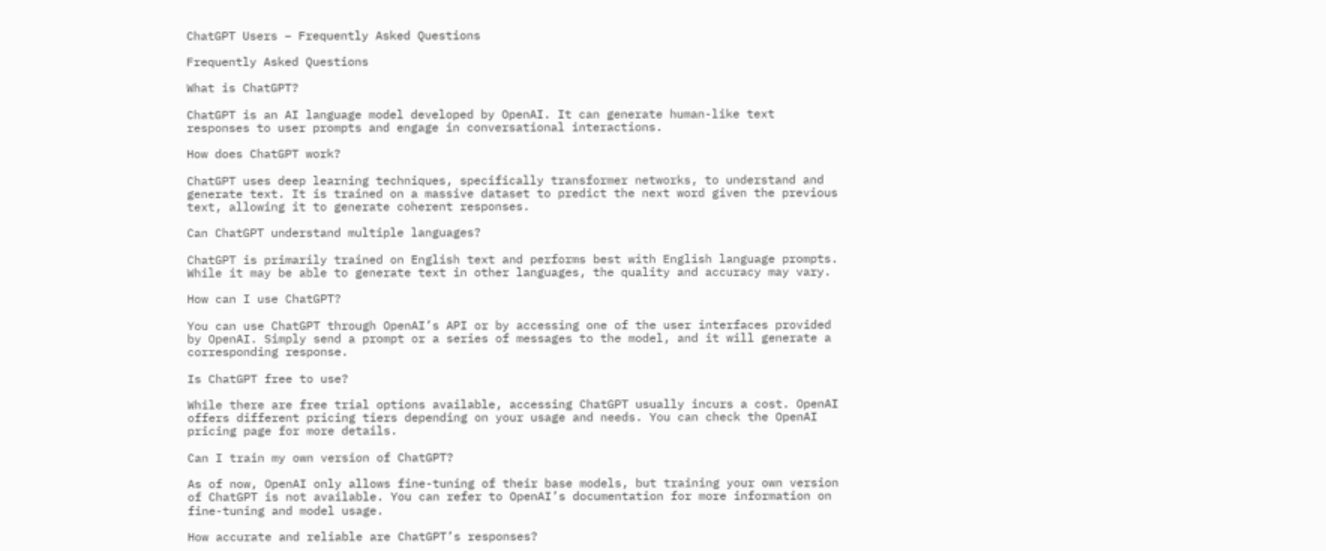ChatGPT Users – Frequently Asked Questions

Frequently Asked Questions

What is ChatGPT?

ChatGPT is an AI language model developed by OpenAI. It can generate human-like text responses to user prompts and engage in conversational interactions.

How does ChatGPT work?

ChatGPT uses deep learning techniques, specifically transformer networks, to understand and generate text. It is trained on a massive dataset to predict the next word given the previous text, allowing it to generate coherent responses.

Can ChatGPT understand multiple languages?

ChatGPT is primarily trained on English text and performs best with English language prompts. While it may be able to generate text in other languages, the quality and accuracy may vary.

How can I use ChatGPT?

You can use ChatGPT through OpenAI’s API or by accessing one of the user interfaces provided by OpenAI. Simply send a prompt or a series of messages to the model, and it will generate a corresponding response.

Is ChatGPT free to use?

While there are free trial options available, accessing ChatGPT usually incurs a cost. OpenAI offers different pricing tiers depending on your usage and needs. You can check the OpenAI pricing page for more details.

Can I train my own version of ChatGPT?

As of now, OpenAI only allows fine-tuning of their base models, but training your own version of ChatGPT is not available. You can refer to OpenAI’s documentation for more information on fine-tuning and model usage.

How accurate and reliable are ChatGPT’s responses?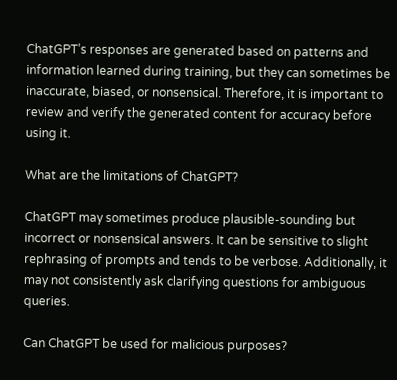ChatGPT’s responses are generated based on patterns and information learned during training, but they can sometimes be inaccurate, biased, or nonsensical. Therefore, it is important to review and verify the generated content for accuracy before using it.

What are the limitations of ChatGPT?

ChatGPT may sometimes produce plausible-sounding but incorrect or nonsensical answers. It can be sensitive to slight rephrasing of prompts and tends to be verbose. Additionally, it may not consistently ask clarifying questions for ambiguous queries.

Can ChatGPT be used for malicious purposes?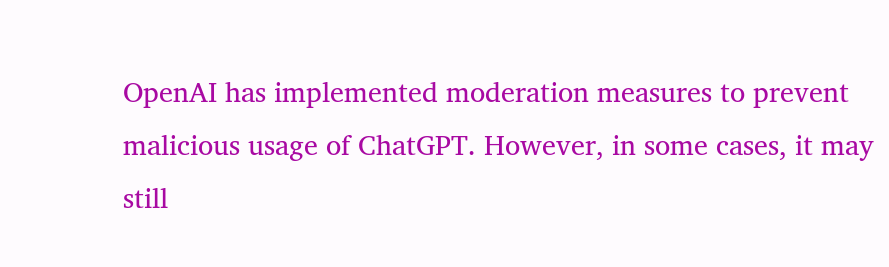OpenAI has implemented moderation measures to prevent malicious usage of ChatGPT. However, in some cases, it may still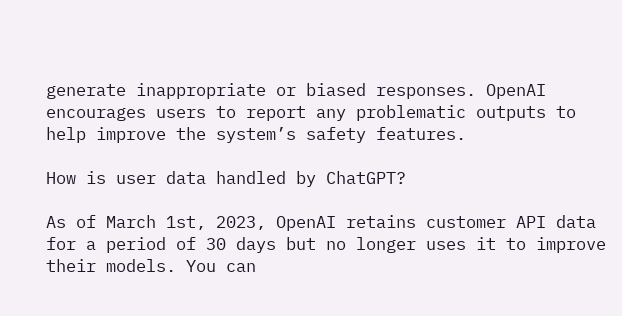generate inappropriate or biased responses. OpenAI encourages users to report any problematic outputs to help improve the system’s safety features.

How is user data handled by ChatGPT?

As of March 1st, 2023, OpenAI retains customer API data for a period of 30 days but no longer uses it to improve their models. You can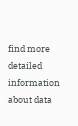find more detailed information about data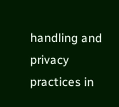handling and privacy practices in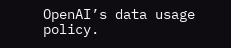OpenAI’s data usage policy.